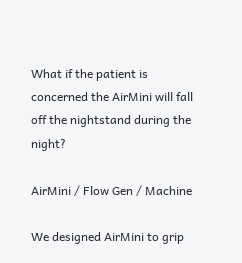What if the patient is concerned the AirMini will fall off the nightstand during the night?

AirMini / Flow Gen / Machine

We designed AirMini to grip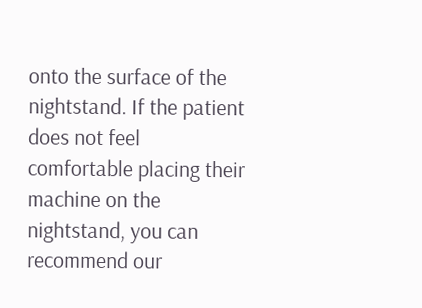onto the surface of the nightstand. If the patient does not feel comfortable placing their machine on the nightstand, you can recommend our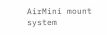AirMini mount system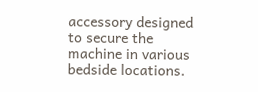accessory designed to secure the machine in various bedside locations.